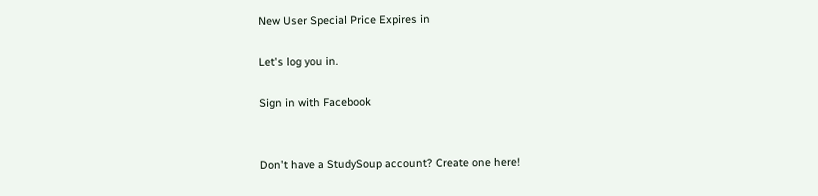New User Special Price Expires in

Let's log you in.

Sign in with Facebook


Don't have a StudySoup account? Create one here!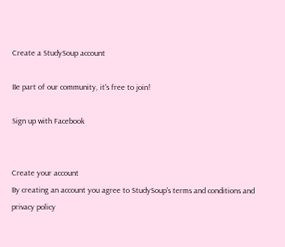Create a StudySoup account

Be part of our community, it's free to join!

Sign up with Facebook


Create your account
By creating an account you agree to StudySoup's terms and conditions and privacy policy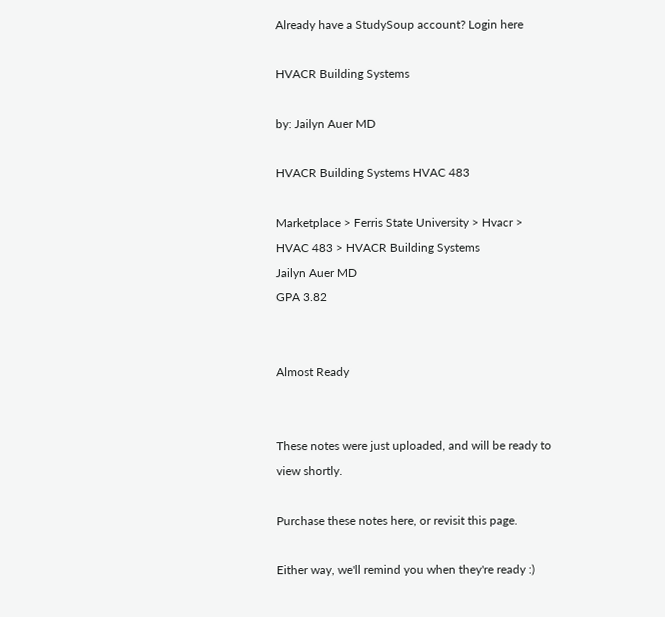Already have a StudySoup account? Login here

HVACR Building Systems

by: Jailyn Auer MD

HVACR Building Systems HVAC 483

Marketplace > Ferris State University > Hvacr > HVAC 483 > HVACR Building Systems
Jailyn Auer MD
GPA 3.82


Almost Ready


These notes were just uploaded, and will be ready to view shortly.

Purchase these notes here, or revisit this page.

Either way, we'll remind you when they're ready :)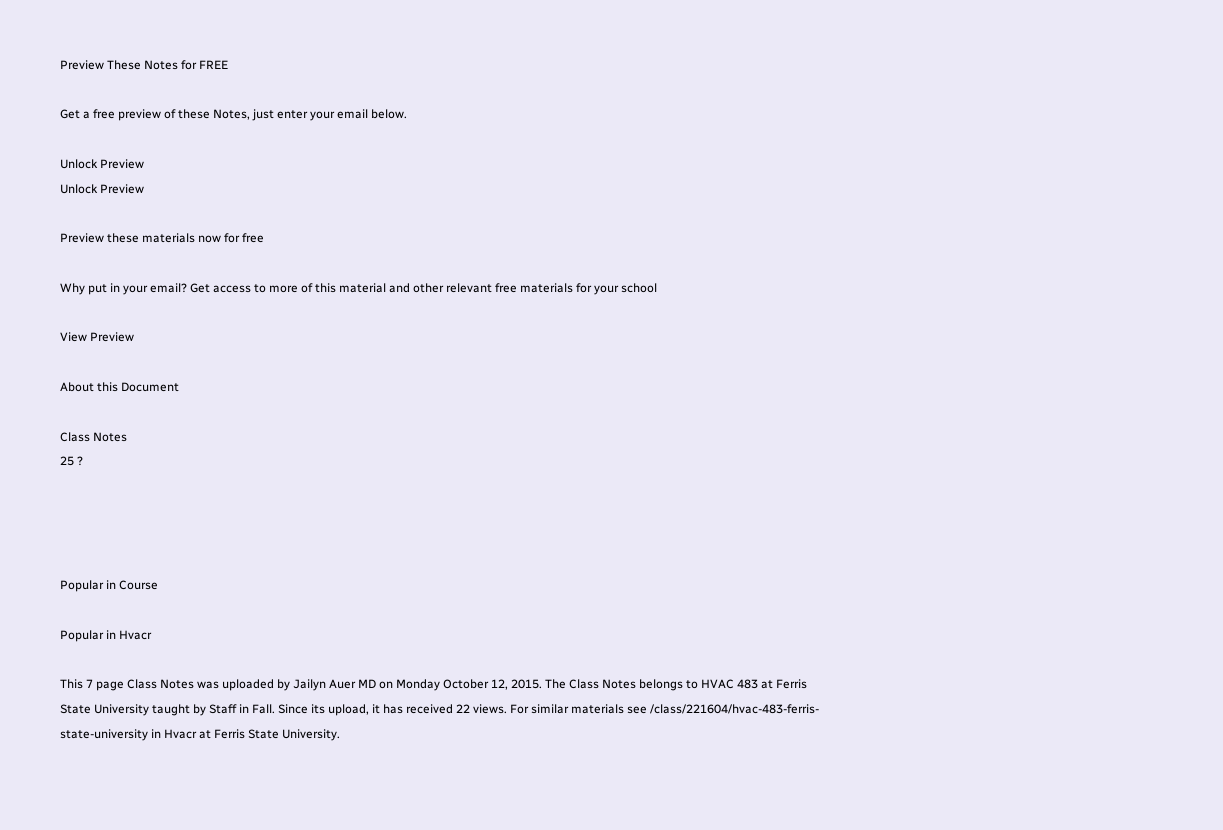Preview These Notes for FREE

Get a free preview of these Notes, just enter your email below.

Unlock Preview
Unlock Preview

Preview these materials now for free

Why put in your email? Get access to more of this material and other relevant free materials for your school

View Preview

About this Document

Class Notes
25 ?




Popular in Course

Popular in Hvacr

This 7 page Class Notes was uploaded by Jailyn Auer MD on Monday October 12, 2015. The Class Notes belongs to HVAC 483 at Ferris State University taught by Staff in Fall. Since its upload, it has received 22 views. For similar materials see /class/221604/hvac-483-ferris-state-university in Hvacr at Ferris State University.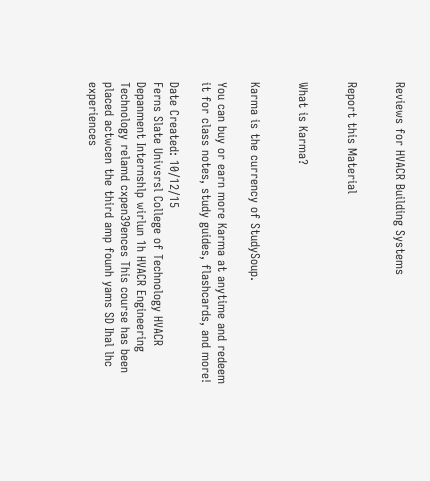Reviews for HVACR Building Systems


Report this Material


What is Karma?


Karma is the currency of StudySoup.

You can buy or earn more Karma at anytime and redeem it for class notes, study guides, flashcards, and more!

Date Created: 10/12/15
Ferns Slate Univsrsl College of Technology HVACR Depanment Internshlp wirlun 1h HVACR Engineering Technology relamd cxpen39ences This course has been placed actwcen the third amp founh yams SD Ihal lhc experiences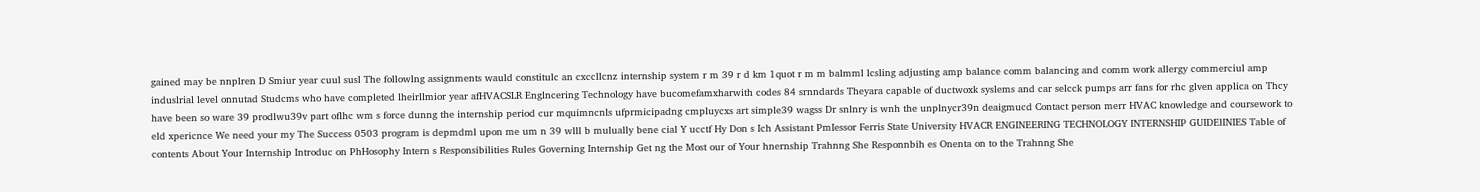gained may be nnplren D Smiur year cuul susl The followlng assignments wauld constitulc an cxccllcnz internship system r m 39 r d km 1quot r m m balmml lcsling adjusting amp balance comm balancing and comm work allergy commerciul amp induslrial level onnutad Studcms who have completed lheirllmior year afHVACSLR Englncering Technology have bucomefamxharwith codes 84 srnndards Theyara capable of ductwoxk syslems and car selcck pumps arr fans for rhc glven applica on Thcy have been so ware 39 prodlwu39v part oflhc wm s force dunng the internship period cur mquimncnls ufprmicipadng cmpluycxs art simple39 wagss Dr snlnry is wnh the unplnycr39n deaigmucd Contact person merr HVAC knowledge and coursework to eld xpericnce We need your my The Success 0503 program is depmdml upon me um n 39 wlll b mulually bene cial Y ucctf Hy Don s Ich Assistant PmIessor Ferris State University HVACR ENGINEERING TECHNOLOGY INTERNSHIP GUIDElINIES Table of contents About Your Internship Introduc on PhHosophy Intern s Responsibilities Rules Governing Internship Get ng the Most our of Your hnernship Trahnng She Responnbih es Onenta on to the Trahnng She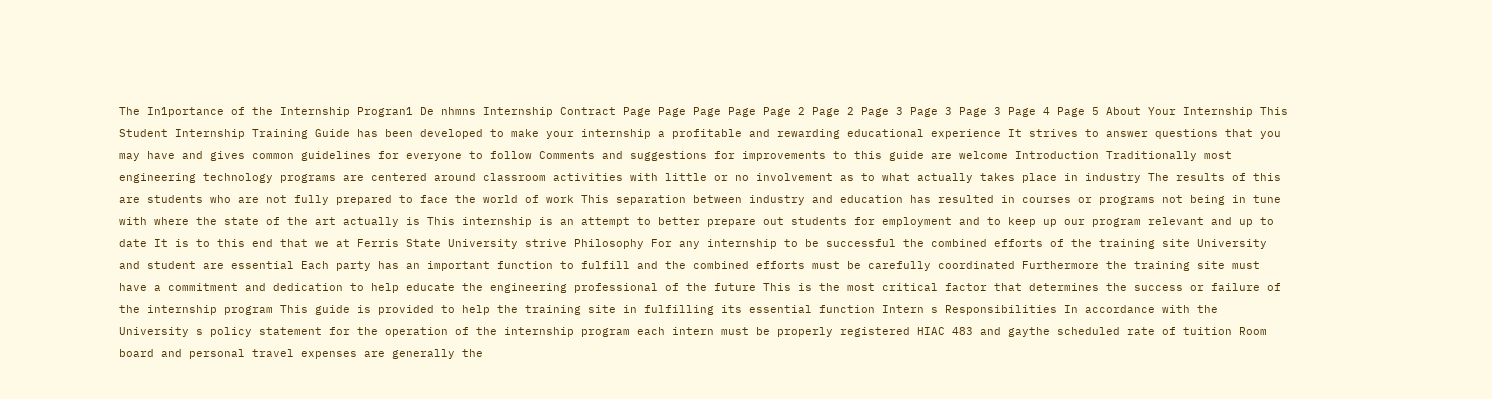The In1portance of the Internship Progran1 De nhmns Internship Contract Page Page Page Page Page 2 Page 2 Page 3 Page 3 Page 3 Page 4 Page 5 About Your Internship This Student Internship Training Guide has been developed to make your internship a profitable and rewarding educational experience It strives to answer questions that you may have and gives common guidelines for everyone to follow Comments and suggestions for improvements to this guide are welcome Introduction Traditionally most engineering technology programs are centered around classroom activities with little or no involvement as to what actually takes place in industry The results of this are students who are not fully prepared to face the world of work This separation between industry and education has resulted in courses or programs not being in tune with where the state of the art actually is This internship is an attempt to better prepare out students for employment and to keep up our program relevant and up to date It is to this end that we at Ferris State University strive Philosophy For any internship to be successful the combined efforts of the training site University and student are essential Each party has an important function to fulfill and the combined efforts must be carefully coordinated Furthermore the training site must have a commitment and dedication to help educate the engineering professional of the future This is the most critical factor that determines the success or failure of the internship program This guide is provided to help the training site in fulfilling its essential function Intern s Responsibilities In accordance with the University s policy statement for the operation of the internship program each intern must be properly registered HIAC 483 and gaythe scheduled rate of tuition Room board and personal travel expenses are generally the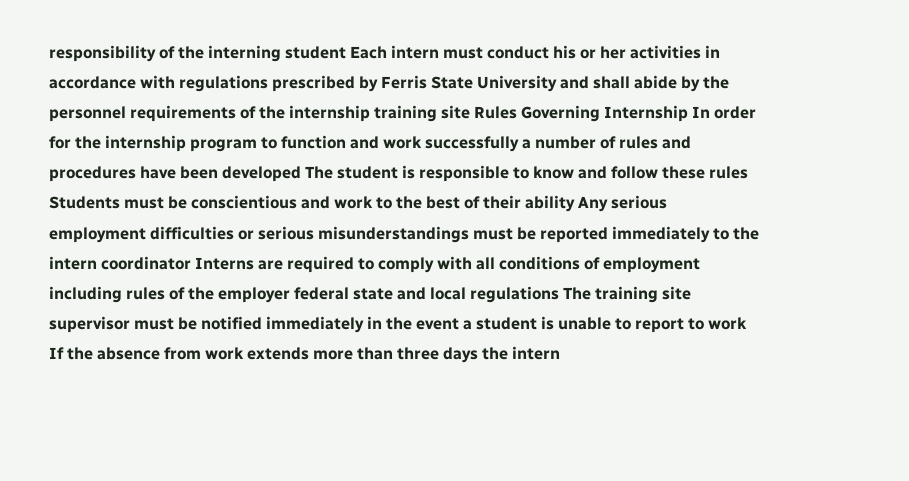responsibility of the interning student Each intern must conduct his or her activities in accordance with regulations prescribed by Ferris State University and shall abide by the personnel requirements of the internship training site Rules Governing Internship In order for the internship program to function and work successfully a number of rules and procedures have been developed The student is responsible to know and follow these rules Students must be conscientious and work to the best of their ability Any serious employment difficulties or serious misunderstandings must be reported immediately to the intern coordinator Interns are required to comply with all conditions of employment including rules of the employer federal state and local regulations The training site supervisor must be notified immediately in the event a student is unable to report to work If the absence from work extends more than three days the intern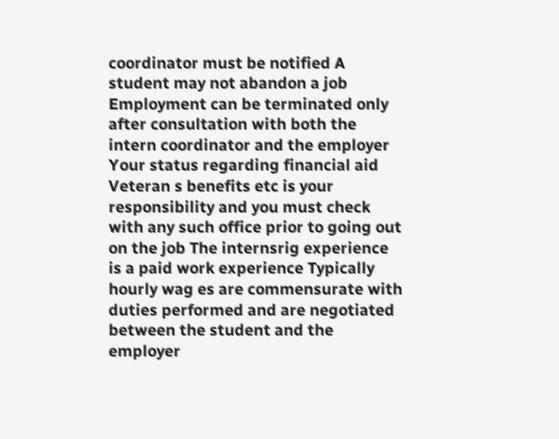coordinator must be notified A student may not abandon a job Employment can be terminated only after consultation with both the intern coordinator and the employer Your status regarding financial aid Veteran s benefits etc is your responsibility and you must check with any such office prior to going out on the job The internsrig experience is a paid work experience Typically hourly wag es are commensurate with duties performed and are negotiated between the student and the employer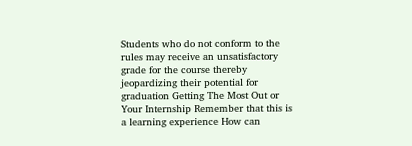Students who do not conform to the rules may receive an unsatisfactory grade for the course thereby jeopardizing their potential for graduation Getting The Most Out or Your Internship Remember that this is a learning experience How can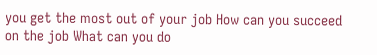you get the most out of your job How can you succeed on the job What can you do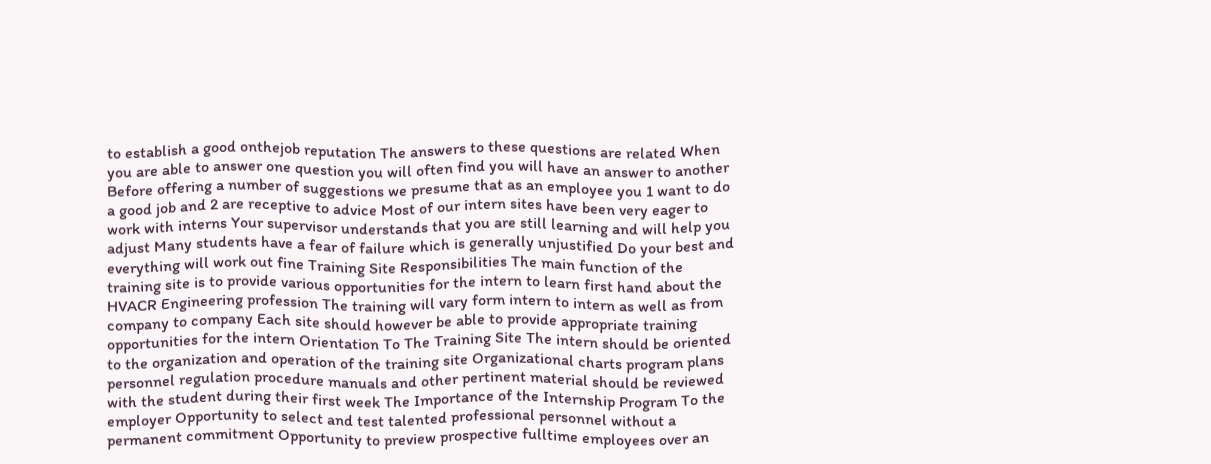to establish a good onthejob reputation The answers to these questions are related When you are able to answer one question you will often find you will have an answer to another Before offering a number of suggestions we presume that as an employee you 1 want to do a good job and 2 are receptive to advice Most of our intern sites have been very eager to work with interns Your supervisor understands that you are still learning and will help you adjust Many students have a fear of failure which is generally unjustified Do your best and everything will work out fine Training Site Responsibilities The main function of the training site is to provide various opportunities for the intern to learn first hand about the HVACR Engineering profession The training will vary form intern to intern as well as from company to company Each site should however be able to provide appropriate training opportunities for the intern Orientation To The Training Site The intern should be oriented to the organization and operation of the training site Organizational charts program plans personnel regulation procedure manuals and other pertinent material should be reviewed with the student during their first week The Importance of the Internship Program To the employer Opportunity to select and test talented professional personnel without a permanent commitment Opportunity to preview prospective fulltime employees over an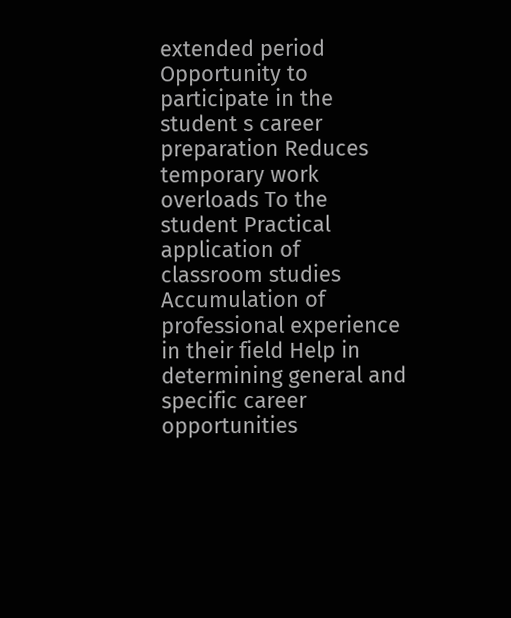extended period Opportunity to participate in the student s career preparation Reduces temporary work overloads To the student Practical application of classroom studies Accumulation of professional experience in their field Help in determining general and specific career opportunities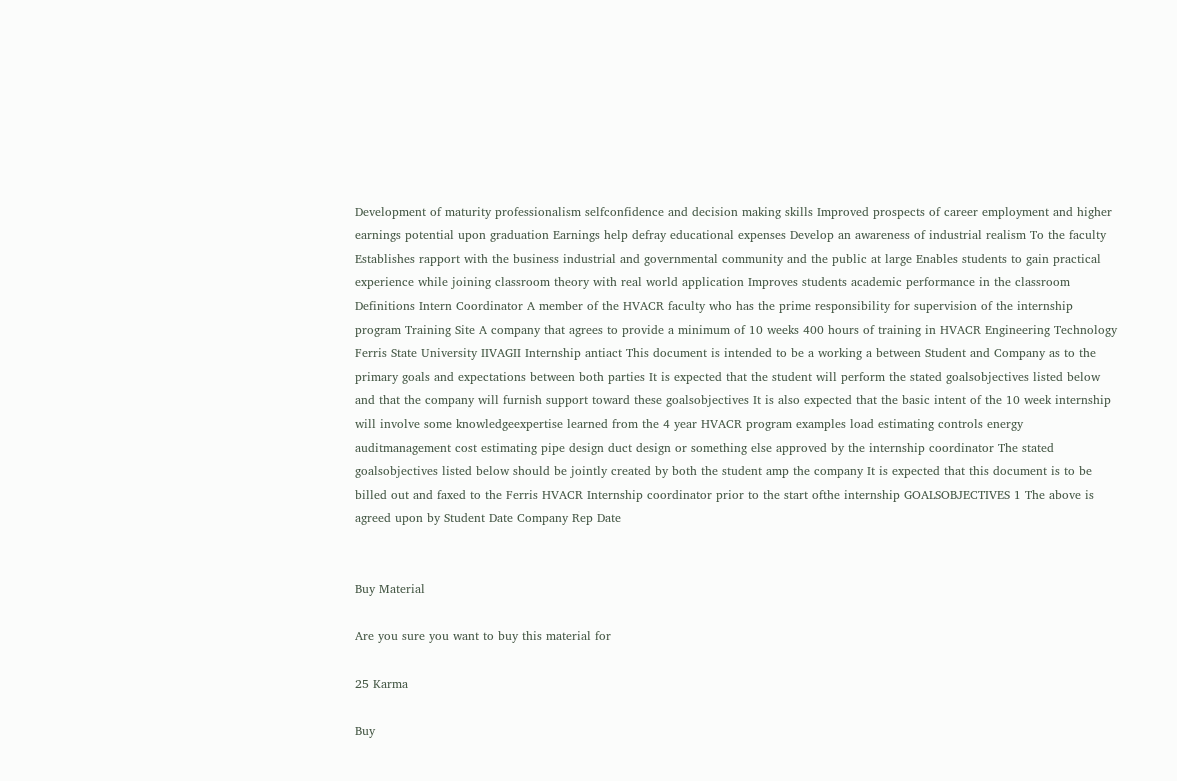Development of maturity professionalism selfconfidence and decision making skills Improved prospects of career employment and higher earnings potential upon graduation Earnings help defray educational expenses Develop an awareness of industrial realism To the faculty Establishes rapport with the business industrial and governmental community and the public at large Enables students to gain practical experience while joining classroom theory with real world application Improves students academic performance in the classroom Definitions Intern Coordinator A member of the HVACR faculty who has the prime responsibility for supervision of the internship program Training Site A company that agrees to provide a minimum of 10 weeks 400 hours of training in HVACR Engineering Technology Ferris State University IIVAGII Internship antiact This document is intended to be a working a between Student and Company as to the primary goals and expectations between both parties It is expected that the student will perform the stated goalsobjectives listed below and that the company will furnish support toward these goalsobjectives It is also expected that the basic intent of the 10 week internship will involve some knowledgeexpertise learned from the 4 year HVACR program examples load estimating controls energy auditmanagement cost estimating pipe design duct design or something else approved by the internship coordinator The stated goalsobjectives listed below should be jointly created by both the student amp the company It is expected that this document is to be billed out and faxed to the Ferris HVACR Internship coordinator prior to the start ofthe internship GOALSOBJECTIVES 1 The above is agreed upon by Student Date Company Rep Date


Buy Material

Are you sure you want to buy this material for

25 Karma

Buy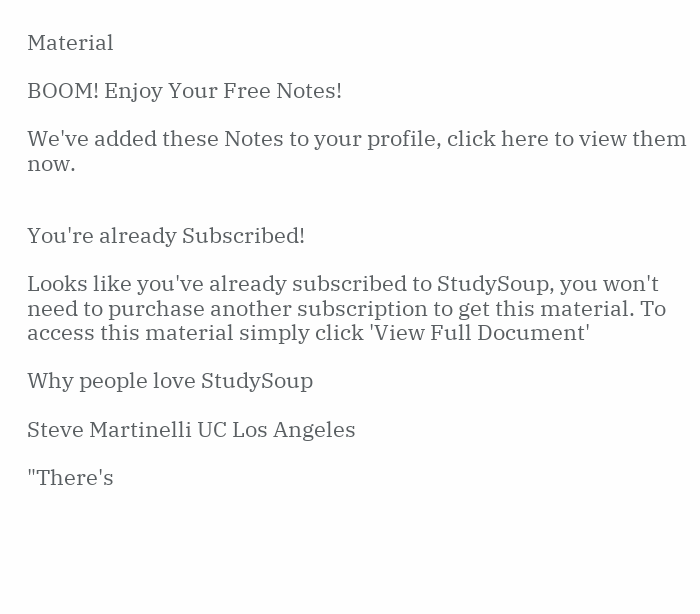Material

BOOM! Enjoy Your Free Notes!

We've added these Notes to your profile, click here to view them now.


You're already Subscribed!

Looks like you've already subscribed to StudySoup, you won't need to purchase another subscription to get this material. To access this material simply click 'View Full Document'

Why people love StudySoup

Steve Martinelli UC Los Angeles

"There's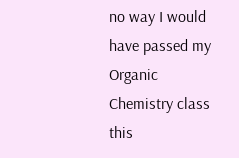no way I would have passed my Organic Chemistry class this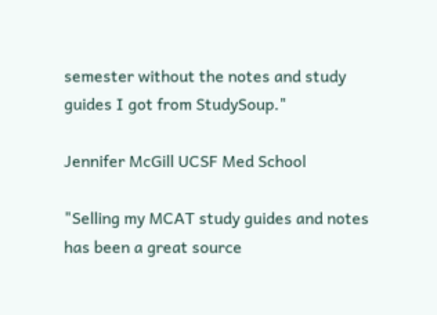semester without the notes and study guides I got from StudySoup."

Jennifer McGill UCSF Med School

"Selling my MCAT study guides and notes has been a great source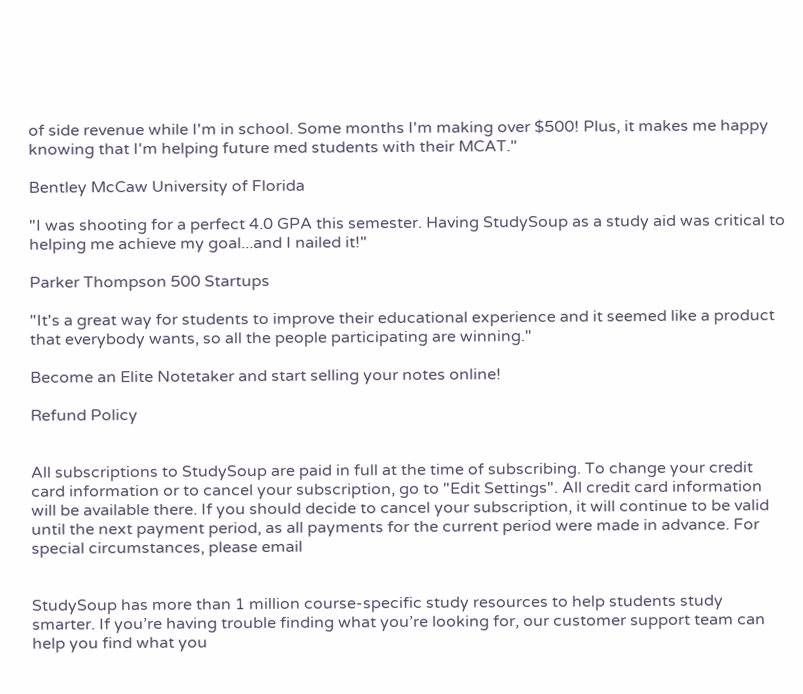of side revenue while I'm in school. Some months I'm making over $500! Plus, it makes me happy knowing that I'm helping future med students with their MCAT."

Bentley McCaw University of Florida

"I was shooting for a perfect 4.0 GPA this semester. Having StudySoup as a study aid was critical to helping me achieve my goal...and I nailed it!"

Parker Thompson 500 Startups

"It's a great way for students to improve their educational experience and it seemed like a product that everybody wants, so all the people participating are winning."

Become an Elite Notetaker and start selling your notes online!

Refund Policy


All subscriptions to StudySoup are paid in full at the time of subscribing. To change your credit card information or to cancel your subscription, go to "Edit Settings". All credit card information will be available there. If you should decide to cancel your subscription, it will continue to be valid until the next payment period, as all payments for the current period were made in advance. For special circumstances, please email


StudySoup has more than 1 million course-specific study resources to help students study smarter. If you’re having trouble finding what you’re looking for, our customer support team can help you find what you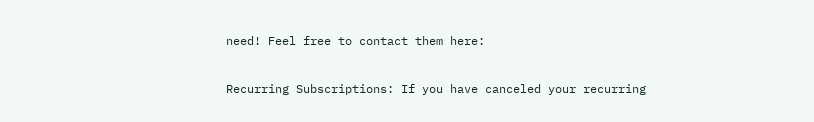need! Feel free to contact them here:

Recurring Subscriptions: If you have canceled your recurring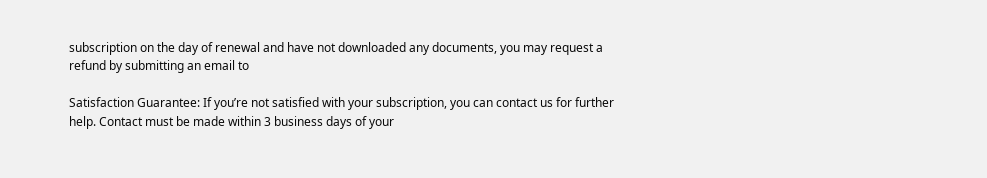subscription on the day of renewal and have not downloaded any documents, you may request a refund by submitting an email to

Satisfaction Guarantee: If you’re not satisfied with your subscription, you can contact us for further help. Contact must be made within 3 business days of your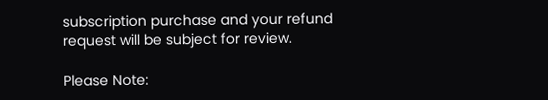subscription purchase and your refund request will be subject for review.

Please Note: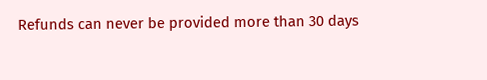Refunds can never be provided more than 30 days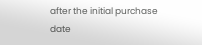after the initial purchase date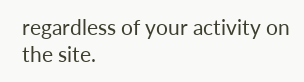regardless of your activity on the site.